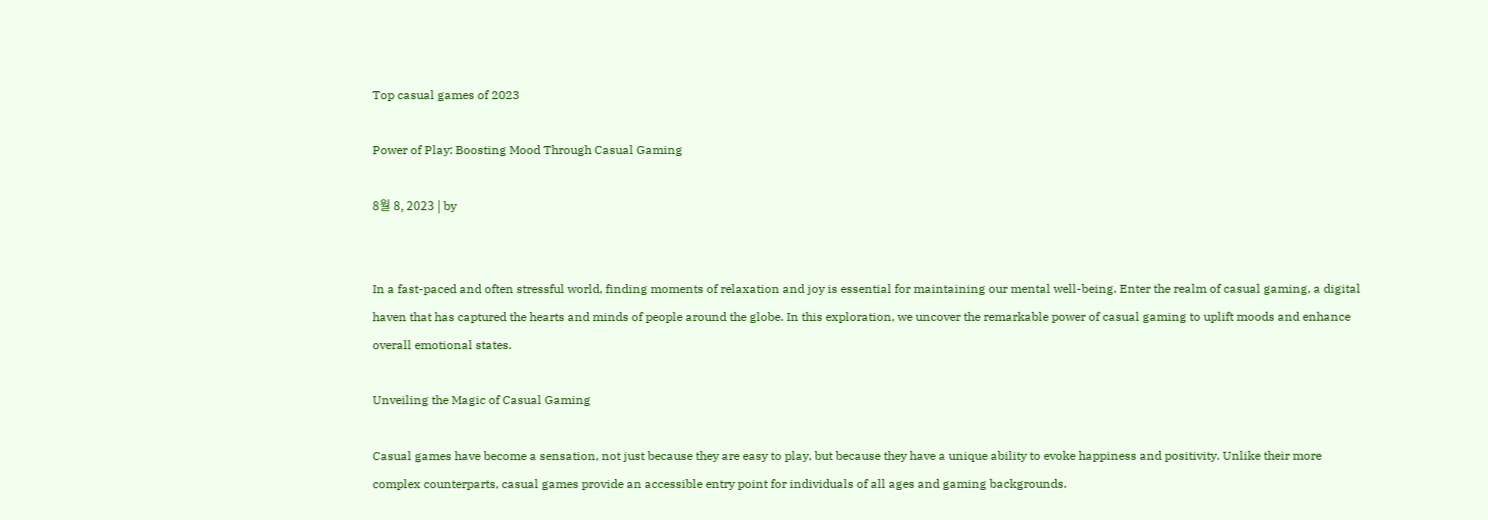Top casual games of 2023

Power of Play: Boosting Mood Through Casual Gaming

8월 8, 2023 | by


In a fast-paced and often stressful world, finding moments of relaxation and joy is essential for maintaining our mental well-being. Enter the realm of casual gaming, a digital haven that has captured the hearts and minds of people around the globe. In this exploration, we uncover the remarkable power of casual gaming to uplift moods and enhance overall emotional states.

Unveiling the Magic of Casual Gaming

Casual games have become a sensation, not just because they are easy to play, but because they have a unique ability to evoke happiness and positivity. Unlike their more complex counterparts, casual games provide an accessible entry point for individuals of all ages and gaming backgrounds.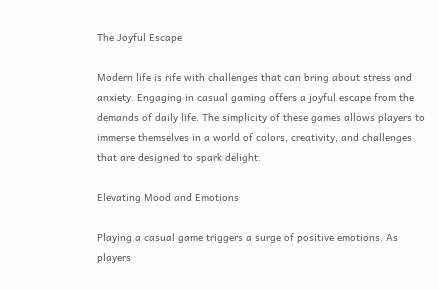The Joyful Escape

Modern life is rife with challenges that can bring about stress and anxiety. Engaging in casual gaming offers a joyful escape from the demands of daily life. The simplicity of these games allows players to immerse themselves in a world of colors, creativity, and challenges that are designed to spark delight.

Elevating Mood and Emotions

Playing a casual game triggers a surge of positive emotions. As players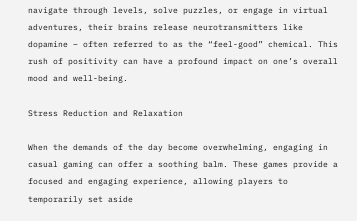navigate through levels, solve puzzles, or engage in virtual adventures, their brains release neurotransmitters like dopamine – often referred to as the “feel-good” chemical. This rush of positivity can have a profound impact on one’s overall mood and well-being.

Stress Reduction and Relaxation

When the demands of the day become overwhelming, engaging in casual gaming can offer a soothing balm. These games provide a focused and engaging experience, allowing players to temporarily set aside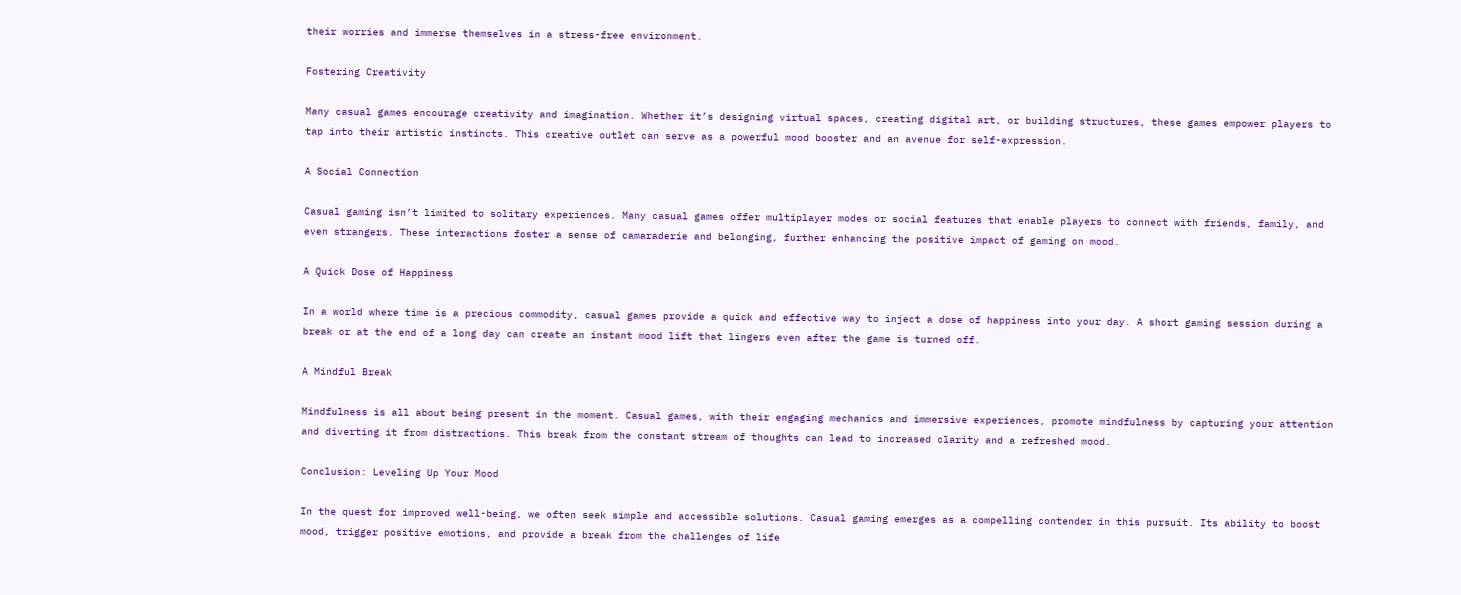their worries and immerse themselves in a stress-free environment.

Fostering Creativity

Many casual games encourage creativity and imagination. Whether it’s designing virtual spaces, creating digital art, or building structures, these games empower players to tap into their artistic instincts. This creative outlet can serve as a powerful mood booster and an avenue for self-expression.

A Social Connection

Casual gaming isn’t limited to solitary experiences. Many casual games offer multiplayer modes or social features that enable players to connect with friends, family, and even strangers. These interactions foster a sense of camaraderie and belonging, further enhancing the positive impact of gaming on mood.

A Quick Dose of Happiness

In a world where time is a precious commodity, casual games provide a quick and effective way to inject a dose of happiness into your day. A short gaming session during a break or at the end of a long day can create an instant mood lift that lingers even after the game is turned off.

A Mindful Break

Mindfulness is all about being present in the moment. Casual games, with their engaging mechanics and immersive experiences, promote mindfulness by capturing your attention and diverting it from distractions. This break from the constant stream of thoughts can lead to increased clarity and a refreshed mood.

Conclusion: Leveling Up Your Mood

In the quest for improved well-being, we often seek simple and accessible solutions. Casual gaming emerges as a compelling contender in this pursuit. Its ability to boost mood, trigger positive emotions, and provide a break from the challenges of life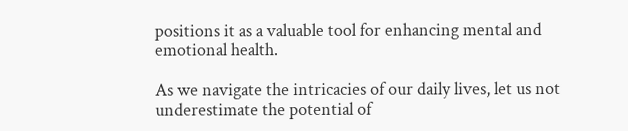positions it as a valuable tool for enhancing mental and emotional health.

As we navigate the intricacies of our daily lives, let us not underestimate the potential of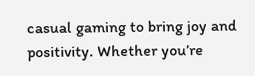casual gaming to bring joy and positivity. Whether you’re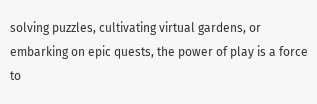solving puzzles, cultivating virtual gardens, or embarking on epic quests, the power of play is a force to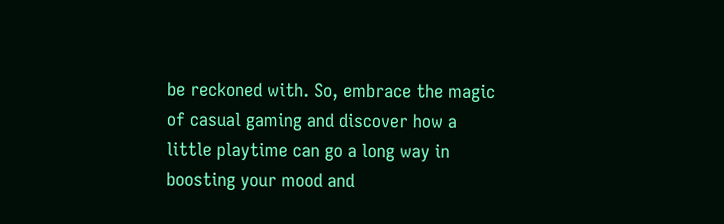be reckoned with. So, embrace the magic of casual gaming and discover how a little playtime can go a long way in boosting your mood and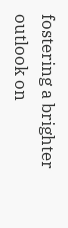fostering a brighter outlook on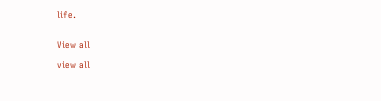life.


View all

view all